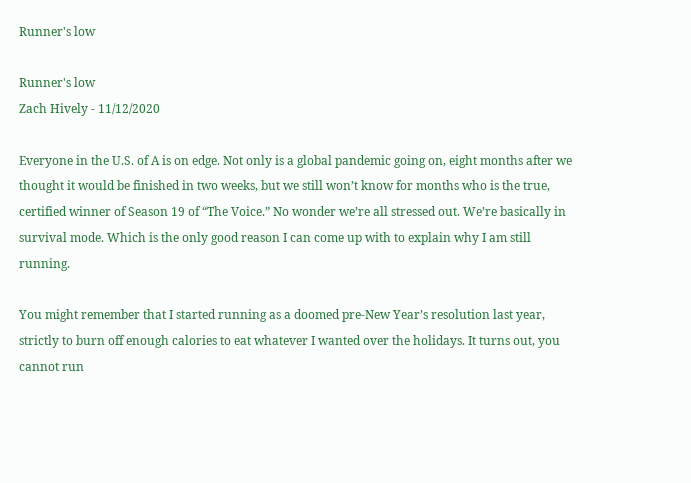Runner's low

Runner's low
Zach Hively - 11/12/2020

Everyone in the U.S. of A is on edge. Not only is a global pandemic going on, eight months after we thought it would be finished in two weeks, but we still won’t know for months who is the true, certified winner of Season 19 of “The Voice.” No wonder we’re all stressed out. We’re basically in survival mode. Which is the only good reason I can come up with to explain why I am still running.

You might remember that I started running as a doomed pre-New Year’s resolution last year, strictly to burn off enough calories to eat whatever I wanted over the holidays. It turns out, you cannot run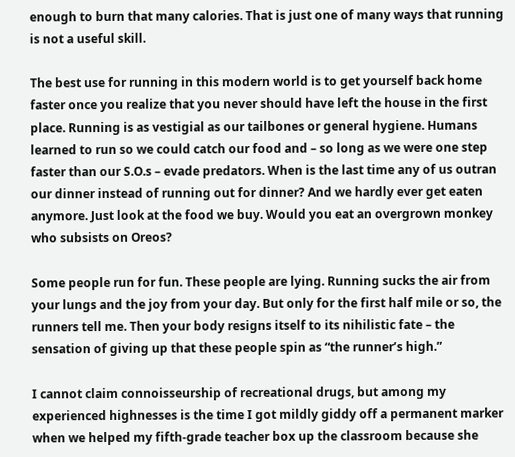enough to burn that many calories. That is just one of many ways that running is not a useful skill.

The best use for running in this modern world is to get yourself back home faster once you realize that you never should have left the house in the first place. Running is as vestigial as our tailbones or general hygiene. Humans learned to run so we could catch our food and – so long as we were one step faster than our S.O.s – evade predators. When is the last time any of us outran our dinner instead of running out for dinner? And we hardly ever get eaten anymore. Just look at the food we buy. Would you eat an overgrown monkey who subsists on Oreos?

Some people run for fun. These people are lying. Running sucks the air from your lungs and the joy from your day. But only for the first half mile or so, the runners tell me. Then your body resigns itself to its nihilistic fate – the sensation of giving up that these people spin as “the runner’s high.”

I cannot claim connoisseurship of recreational drugs, but among my experienced highnesses is the time I got mildly giddy off a permanent marker when we helped my fifth-grade teacher box up the classroom because she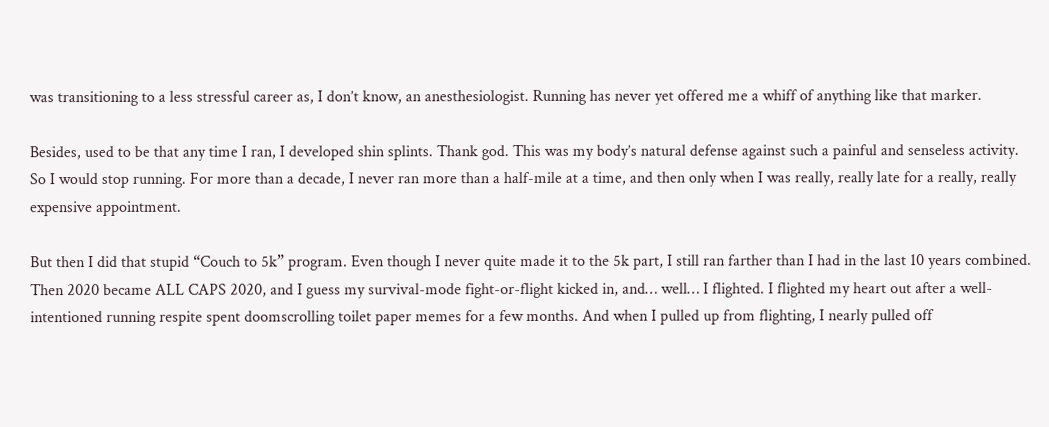was transitioning to a less stressful career as, I don’t know, an anesthesiologist. Running has never yet offered me a whiff of anything like that marker.

Besides, used to be that any time I ran, I developed shin splints. Thank god. This was my body’s natural defense against such a painful and senseless activity. So I would stop running. For more than a decade, I never ran more than a half-mile at a time, and then only when I was really, really late for a really, really expensive appointment.

But then I did that stupid “Couch to 5k” program. Even though I never quite made it to the 5k part, I still ran farther than I had in the last 10 years combined. Then 2020 became ALL CAPS 2020, and I guess my survival-mode fight-or-flight kicked in, and… well… I flighted. I flighted my heart out after a well-intentioned running respite spent doomscrolling toilet paper memes for a few months. And when I pulled up from flighting, I nearly pulled off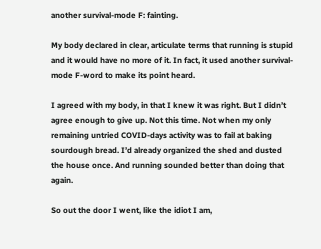another survival-mode F: fainting.

My body declared in clear, articulate terms that running is stupid and it would have no more of it. In fact, it used another survival-mode F-word to make its point heard.

I agreed with my body, in that I knew it was right. But I didn’t agree enough to give up. Not this time. Not when my only remaining untried COVID-days activity was to fail at baking sourdough bread. I’d already organized the shed and dusted the house once. And running sounded better than doing that again.

So out the door I went, like the idiot I am,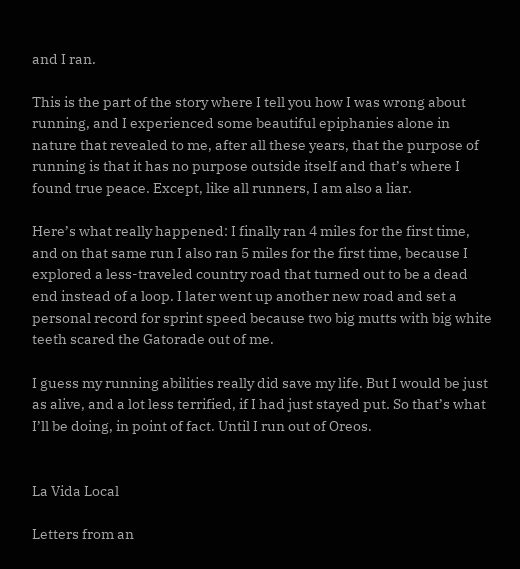and I ran.

This is the part of the story where I tell you how I was wrong about running, and I experienced some beautiful epiphanies alone in nature that revealed to me, after all these years, that the purpose of running is that it has no purpose outside itself and that’s where I found true peace. Except, like all runners, I am also a liar.

Here’s what really happened: I finally ran 4 miles for the first time, and on that same run I also ran 5 miles for the first time, because I explored a less-traveled country road that turned out to be a dead end instead of a loop. I later went up another new road and set a personal record for sprint speed because two big mutts with big white teeth scared the Gatorade out of me.

I guess my running abilities really did save my life. But I would be just as alive, and a lot less terrified, if I had just stayed put. So that’s what I’ll be doing, in point of fact. Until I run out of Oreos.


La Vida Local

Letters from an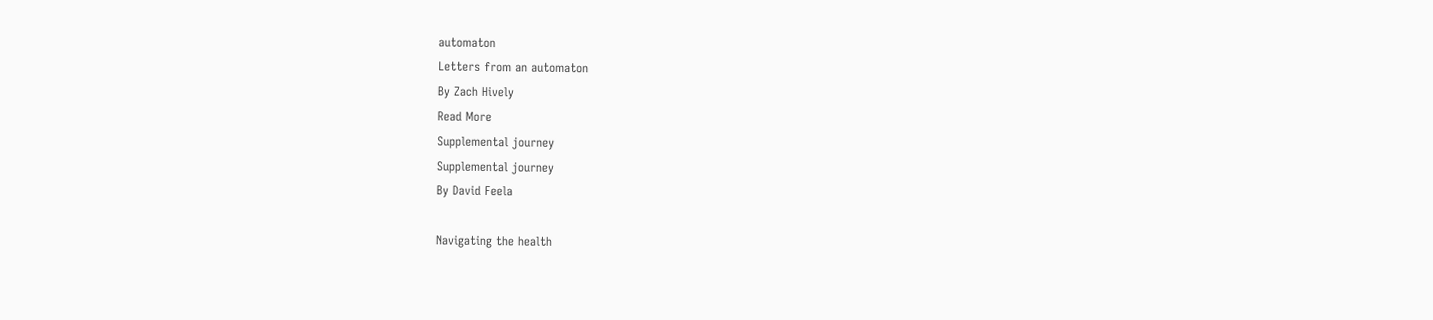automaton
Letters from an automaton
By Zach Hively
Read More
Supplemental journey
Supplemental journey
By David Feela

Navigating the health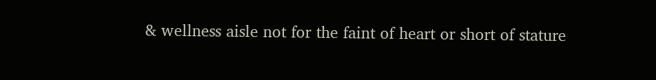& wellness aisle not for the faint of heart or short of stature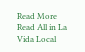Read More
Read All in La Vida Local